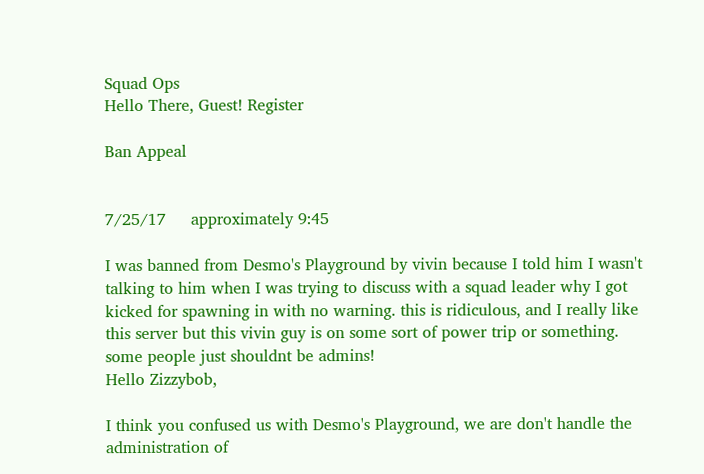Squad Ops
Hello There, Guest! Register

Ban Appeal


7/25/17     approximately 9:45

I was banned from Desmo's Playground by vivin because I told him I wasn't talking to him when I was trying to discuss with a squad leader why I got kicked for spawning in with no warning. this is ridiculous, and I really like this server but this vivin guy is on some sort of power trip or something. some people just shouldnt be admins!
Hello Zizzybob,

I think you confused us with Desmo's Playground, we are don't handle the administration of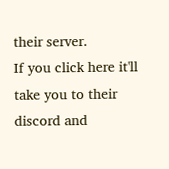their server.
If you click here it'll take you to their discord and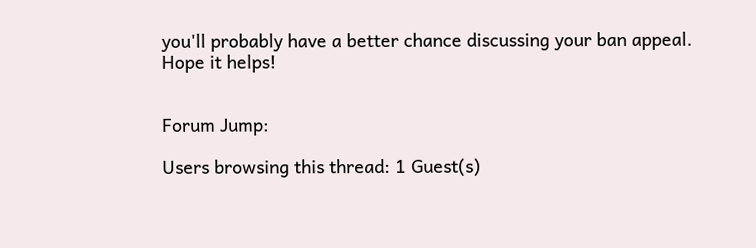you'll probably have a better chance discussing your ban appeal.
Hope it helps!


Forum Jump:

Users browsing this thread: 1 Guest(s)